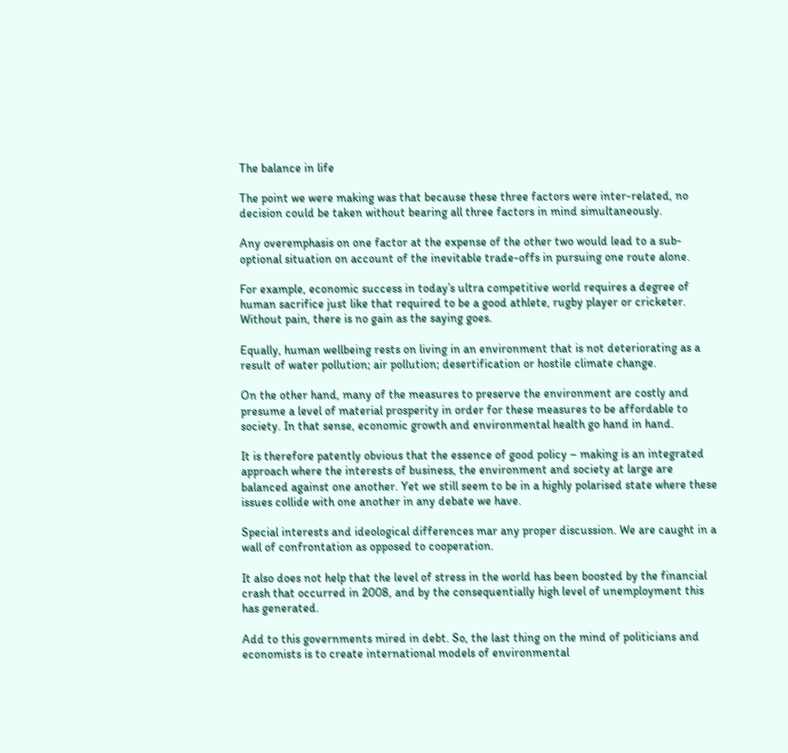The balance in life

The point we were making was that because these three factors were inter-related, no decision could be taken without bearing all three factors in mind simultaneously.

Any overemphasis on one factor at the expense of the other two would lead to a sub-optional situation on account of the inevitable trade-offs in pursuing one route alone.

For example, economic success in today’s ultra competitive world requires a degree of human sacrifice just like that required to be a good athlete, rugby player or cricketer. Without pain, there is no gain as the saying goes.

Equally, human wellbeing rests on living in an environment that is not deteriorating as a result of water pollution; air pollution; desertification or hostile climate change.

On the other hand, many of the measures to preserve the environment are costly and presume a level of material prosperity in order for these measures to be affordable to society. In that sense, economic growth and environmental health go hand in hand.

It is therefore patently obvious that the essence of good policy – making is an integrated approach where the interests of business, the environment and society at large are balanced against one another. Yet we still seem to be in a highly polarised state where these issues collide with one another in any debate we have.

Special interests and ideological differences mar any proper discussion. We are caught in a wall of confrontation as opposed to cooperation.

It also does not help that the level of stress in the world has been boosted by the financial crash that occurred in 2008, and by the consequentially high level of unemployment this has generated.

Add to this governments mired in debt. So, the last thing on the mind of politicians and economists is to create international models of environmental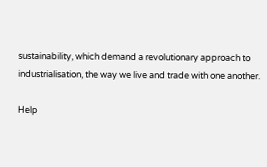sustainability, which demand a revolutionary approach to industrialisation, the way we live and trade with one another.

Help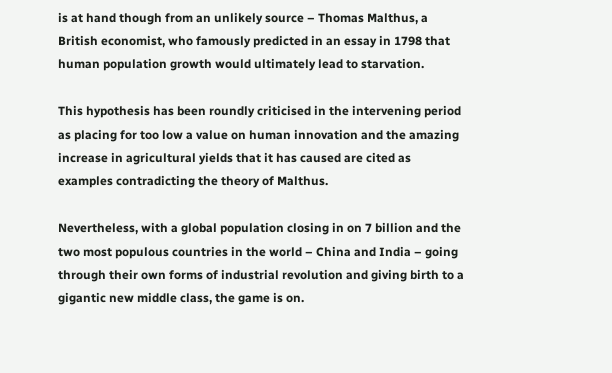is at hand though from an unlikely source – Thomas Malthus, a British economist, who famously predicted in an essay in 1798 that human population growth would ultimately lead to starvation.

This hypothesis has been roundly criticised in the intervening period as placing for too low a value on human innovation and the amazing increase in agricultural yields that it has caused are cited as examples contradicting the theory of Malthus.

Nevertheless, with a global population closing in on 7 billion and the two most populous countries in the world – China and India – going through their own forms of industrial revolution and giving birth to a gigantic new middle class, the game is on.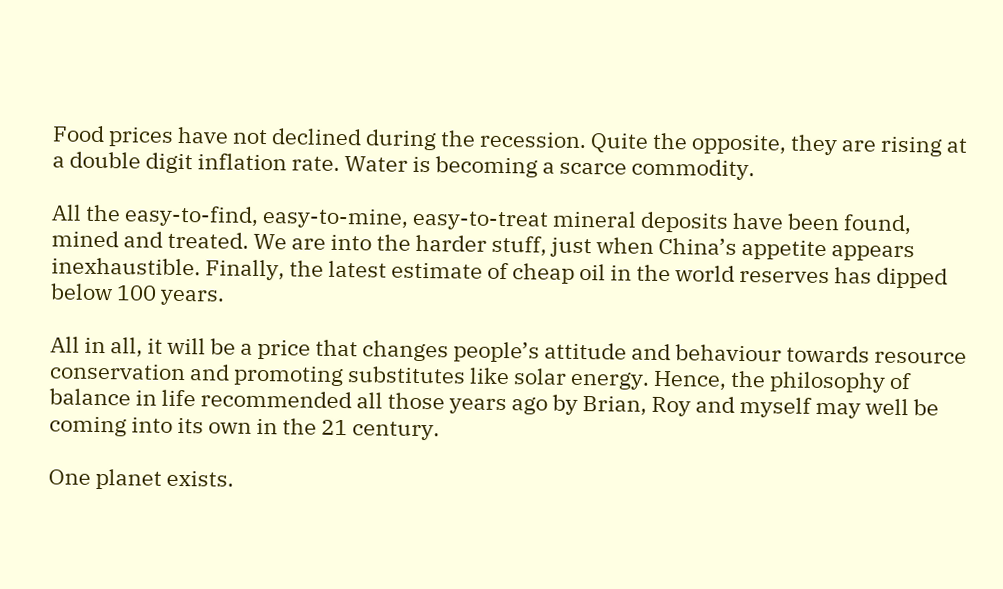Food prices have not declined during the recession. Quite the opposite, they are rising at a double digit inflation rate. Water is becoming a scarce commodity.

All the easy-to-find, easy-to-mine, easy-to-treat mineral deposits have been found, mined and treated. We are into the harder stuff, just when China’s appetite appears inexhaustible. Finally, the latest estimate of cheap oil in the world reserves has dipped below 100 years.

All in all, it will be a price that changes people’s attitude and behaviour towards resource conservation and promoting substitutes like solar energy. Hence, the philosophy of balance in life recommended all those years ago by Brian, Roy and myself may well be coming into its own in the 21 century.

One planet exists.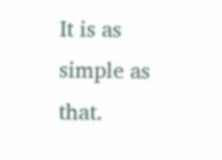It is as simple as that.